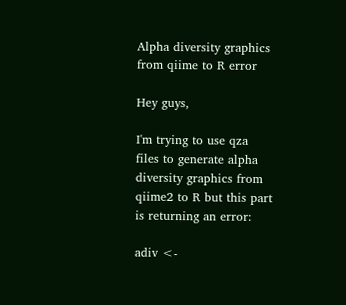Alpha diversity graphics from qiime to R error

Hey guys,

I'm trying to use qza files to generate alpha diversity graphics from qiime2 to R but this part is returning an error:

adiv <-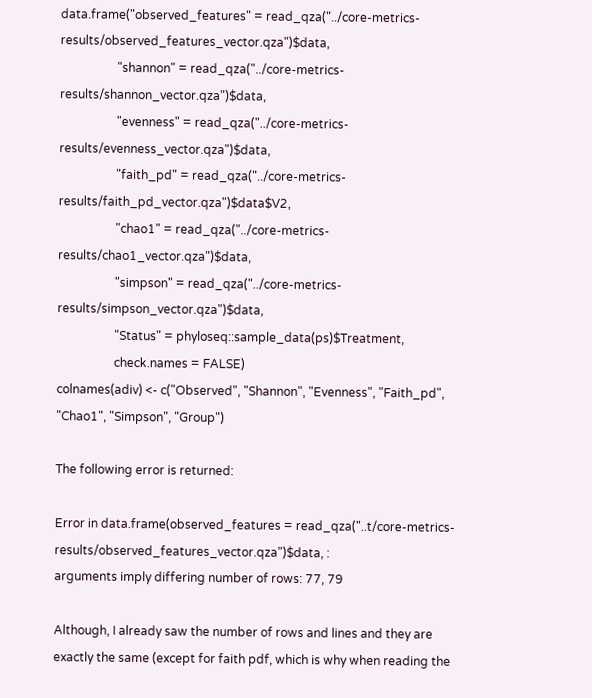data.frame("observed_features" = read_qza("../core-metrics-results/observed_features_vector.qza")$data,
                   "shannon" = read_qza("../core-metrics-results/shannon_vector.qza")$data,
                   "evenness" = read_qza("../core-metrics-results/evenness_vector.qza")$data,
                   "faith_pd" = read_qza("../core-metrics-results/faith_pd_vector.qza")$data$V2,
                   "chao1" = read_qza("../core-metrics-results/chao1_vector.qza")$data,
                   "simpson" = read_qza("../core-metrics-results/simpson_vector.qza")$data,
                   "Status" = phyloseq::sample_data(ps)$Treatment,
                   check.names = FALSE)
colnames(adiv) <- c("Observed", "Shannon", "Evenness", "Faith_pd", "Chao1", "Simpson", "Group")

The following error is returned:

Error in data.frame(observed_features = read_qza("..t/core-metrics-results/observed_features_vector.qza")$data, :
arguments imply differing number of rows: 77, 79

Although, I already saw the number of rows and lines and they are exactly the same (except for faith pdf, which is why when reading the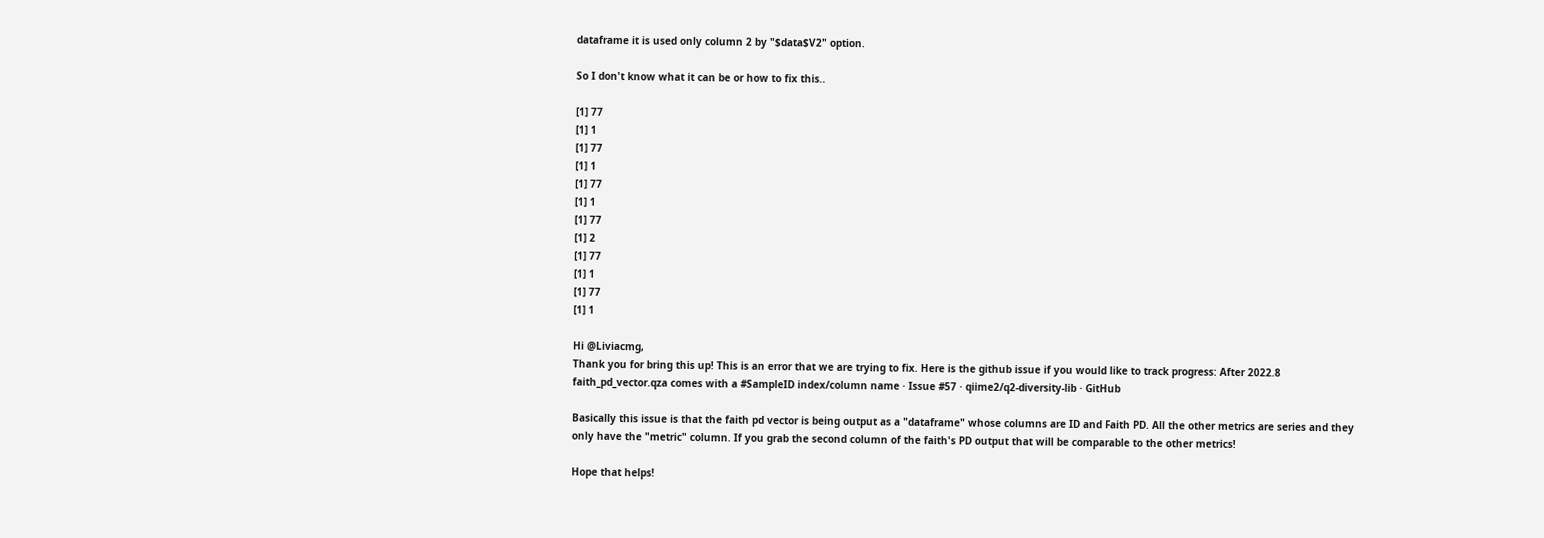dataframe it is used only column 2 by "$data$V2" option.

So I don't know what it can be or how to fix this..

[1] 77
[1] 1
[1] 77
[1] 1
[1] 77
[1] 1
[1] 77
[1] 2
[1] 77
[1] 1
[1] 77
[1] 1

Hi @Liviacmg,
Thank you for bring this up! This is an error that we are trying to fix. Here is the github issue if you would like to track progress: After 2022.8 faith_pd_vector.qza comes with a #SampleID index/column name · Issue #57 · qiime2/q2-diversity-lib · GitHub

Basically this issue is that the faith pd vector is being output as a "dataframe" whose columns are ID and Faith PD. All the other metrics are series and they only have the "metric" column. If you grab the second column of the faith's PD output that will be comparable to the other metrics!

Hope that helps!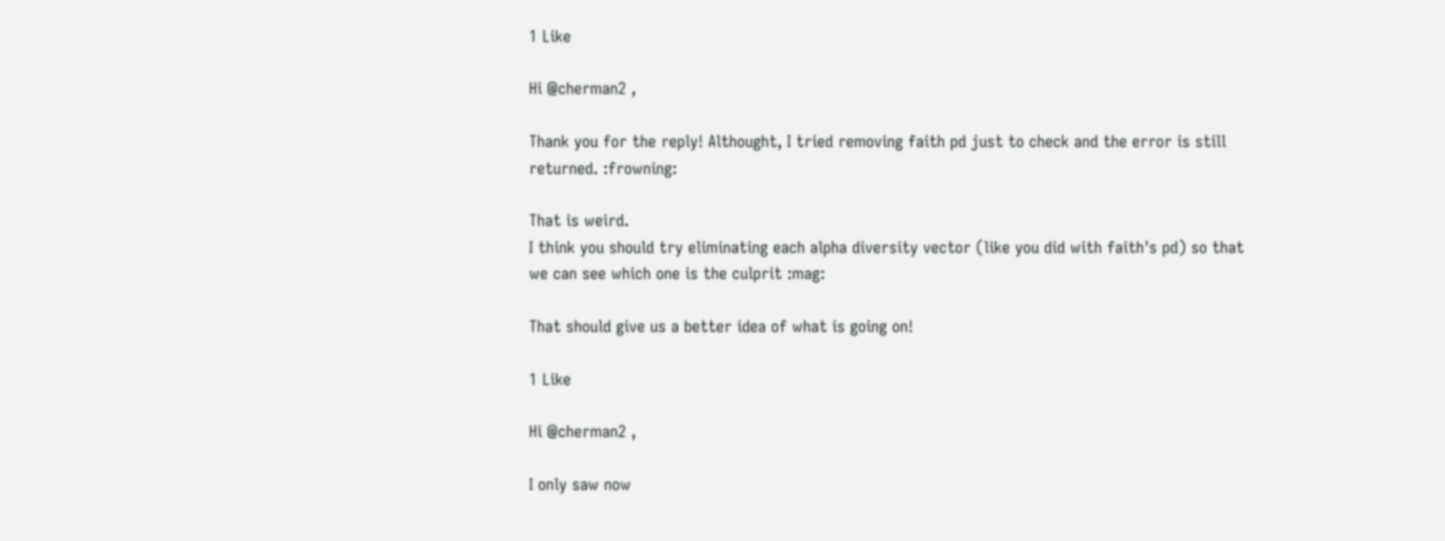1 Like

Hi @cherman2 ,

Thank you for the reply! Althought, I tried removing faith pd just to check and the error is still returned. :frowning:

That is weird.
I think you should try eliminating each alpha diversity vector (like you did with faith's pd) so that we can see which one is the culprit :mag:

That should give us a better idea of what is going on!

1 Like

Hi @cherman2 ,

I only saw now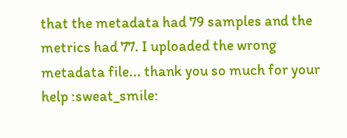that the metadata had 79 samples and the metrics had 77. I uploaded the wrong metadata file... thank you so much for your help :sweat_smile: